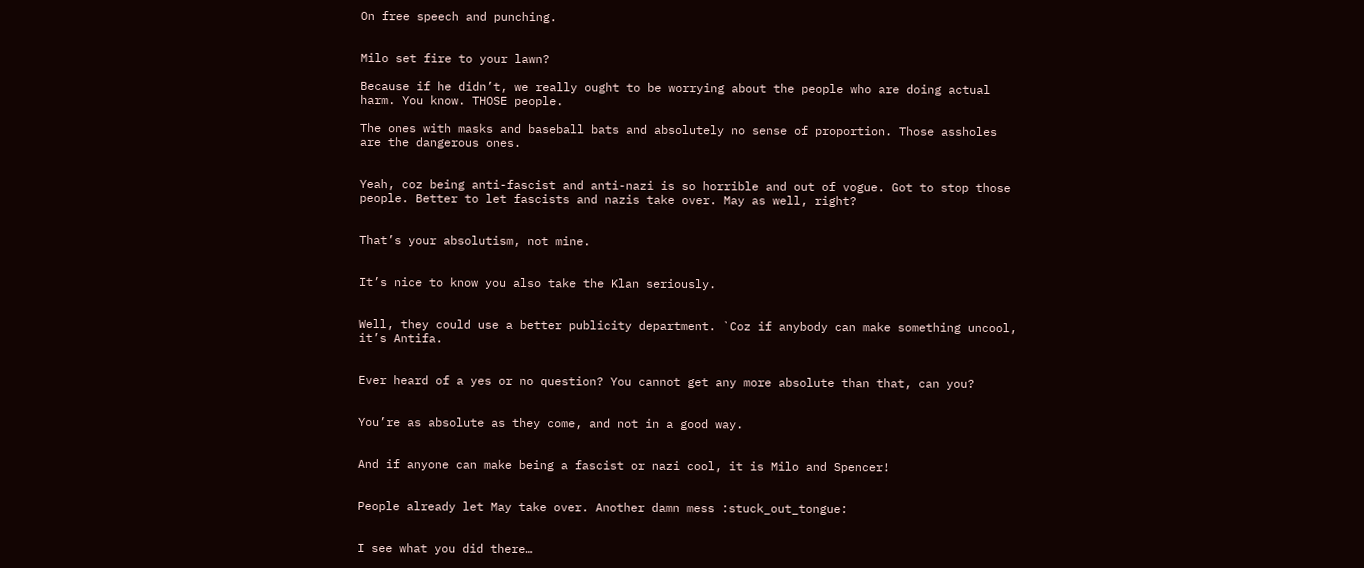On free speech and punching.


Milo set fire to your lawn?

Because if he didn’t, we really ought to be worrying about the people who are doing actual harm. You know. THOSE people.

The ones with masks and baseball bats and absolutely no sense of proportion. Those assholes are the dangerous ones.


Yeah, coz being anti-fascist and anti-nazi is so horrible and out of vogue. Got to stop those people. Better to let fascists and nazis take over. May as well, right?


That’s your absolutism, not mine.


It’s nice to know you also take the Klan seriously.


Well, they could use a better publicity department. `Coz if anybody can make something uncool, it’s Antifa.


Ever heard of a yes or no question? You cannot get any more absolute than that, can you?


You’re as absolute as they come, and not in a good way.


And if anyone can make being a fascist or nazi cool, it is Milo and Spencer!


People already let May take over. Another damn mess :stuck_out_tongue:


I see what you did there…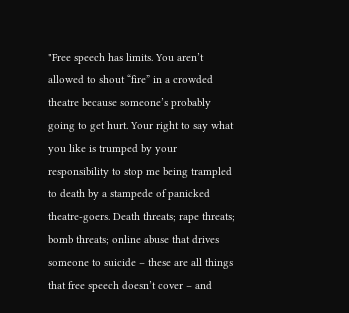"Free speech has limits. You aren’t allowed to shout “fire” in a crowded theatre because someone’s probably going to get hurt. Your right to say what you like is trumped by your responsibility to stop me being trampled to death by a stampede of panicked theatre-goers. Death threats; rape threats; bomb threats; online abuse that drives someone to suicide – these are all things that free speech doesn’t cover – and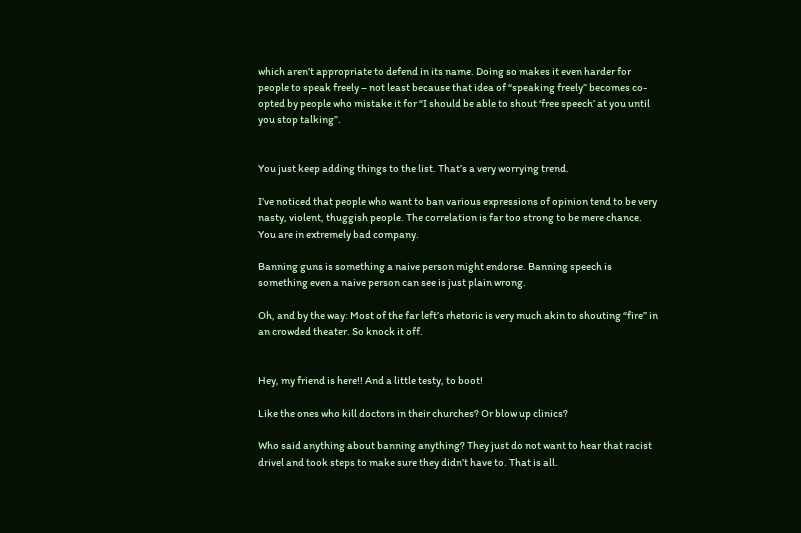which aren’t appropriate to defend in its name. Doing so makes it even harder for people to speak freely – not least because that idea of “speaking freely” becomes co-opted by people who mistake it for “I should be able to shout ‘free speech’ at you until you stop talking”.


You just keep adding things to the list. That’s a very worrying trend.

I’ve noticed that people who want to ban various expressions of opinion tend to be very nasty, violent, thuggish people. The correlation is far too strong to be mere chance. You are in extremely bad company.

Banning guns is something a naive person might endorse. Banning speech is something even a naive person can see is just plain wrong.

Oh, and by the way: Most of the far left’s rhetoric is very much akin to shouting “fire” in an crowded theater. So knock it off.


Hey, my friend is here!! And a little testy, to boot!

Like the ones who kill doctors in their churches? Or blow up clinics?

Who said anything about banning anything? They just do not want to hear that racist drivel and took steps to make sure they didn’t have to. That is all.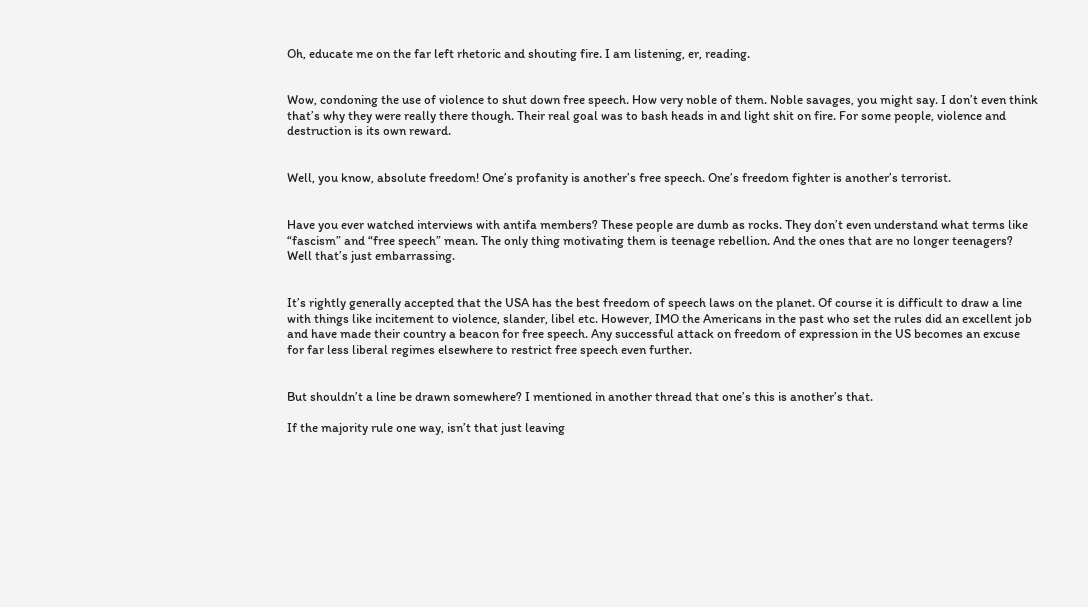Oh, educate me on the far left rhetoric and shouting fire. I am listening, er, reading.


Wow, condoning the use of violence to shut down free speech. How very noble of them. Noble savages, you might say. I don’t even think that’s why they were really there though. Their real goal was to bash heads in and light shit on fire. For some people, violence and destruction is its own reward.


Well, you know, absolute freedom! One’s profanity is another’s free speech. One’s freedom fighter is another’s terrorist.


Have you ever watched interviews with antifa members? These people are dumb as rocks. They don’t even understand what terms like “fascism” and “free speech” mean. The only thing motivating them is teenage rebellion. And the ones that are no longer teenagers? Well that’s just embarrassing.


It’s rightly generally accepted that the USA has the best freedom of speech laws on the planet. Of course it is difficult to draw a line with things like incitement to violence, slander, libel etc. However, IMO the Americans in the past who set the rules did an excellent job and have made their country a beacon for free speech. Any successful attack on freedom of expression in the US becomes an excuse for far less liberal regimes elsewhere to restrict free speech even further.


But shouldn’t a line be drawn somewhere? I mentioned in another thread that one’s this is another’s that.

If the majority rule one way, isn’t that just leaving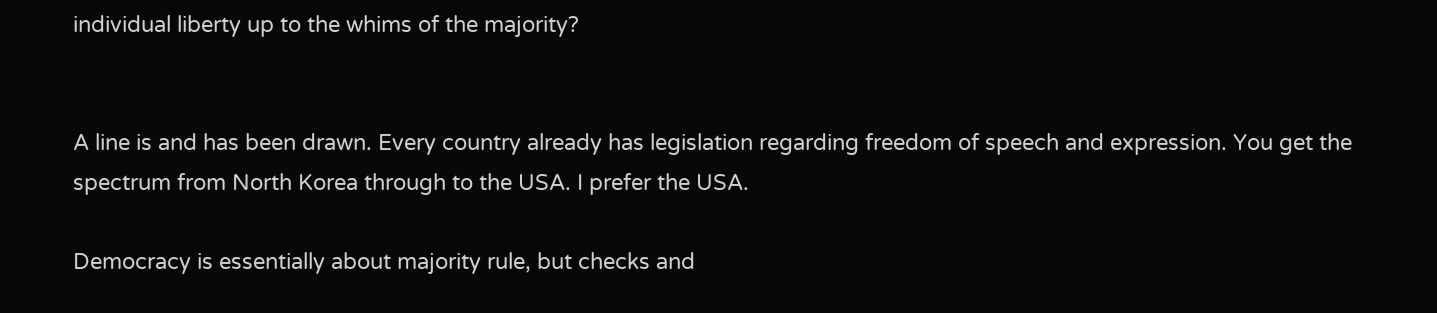individual liberty up to the whims of the majority?


A line is and has been drawn. Every country already has legislation regarding freedom of speech and expression. You get the spectrum from North Korea through to the USA. I prefer the USA.

Democracy is essentially about majority rule, but checks and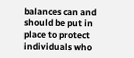balances can and should be put in place to protect individuals who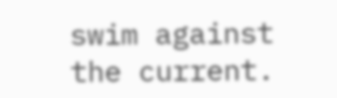swim against the current.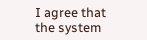I agree that the system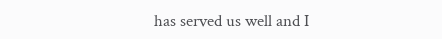has served us well and I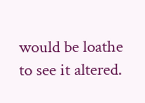would be loathe to see it altered.